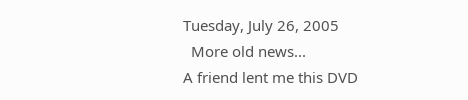Tuesday, July 26, 2005
  More old news...
A friend lent me this DVD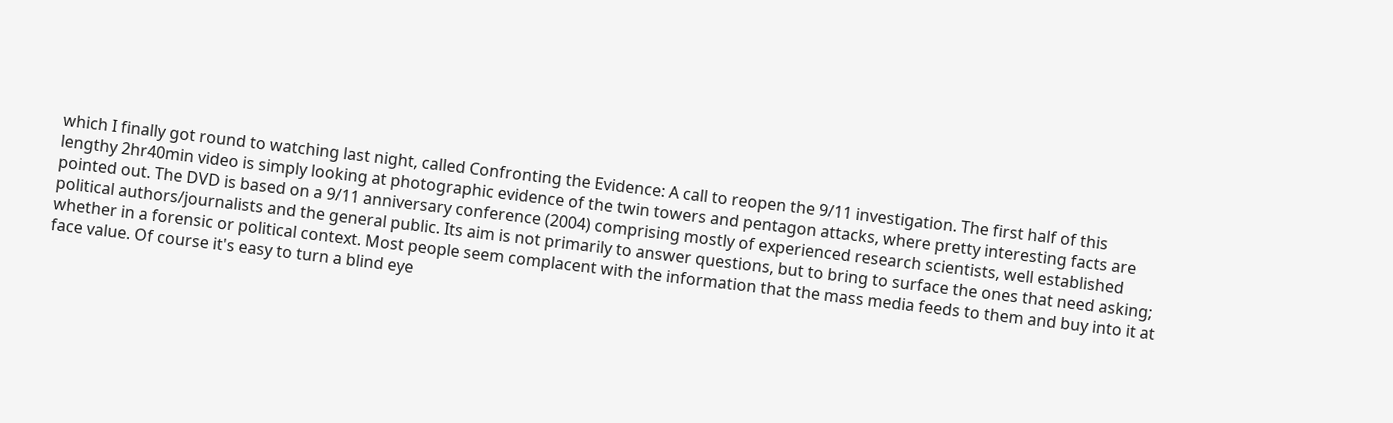which I finally got round to watching last night, called Confronting the Evidence: A call to reopen the 9/11 investigation. The first half of this lengthy 2hr40min video is simply looking at photographic evidence of the twin towers and pentagon attacks, where pretty interesting facts are pointed out. The DVD is based on a 9/11 anniversary conference (2004) comprising mostly of experienced research scientists, well established political authors/journalists and the general public. Its aim is not primarily to answer questions, but to bring to surface the ones that need asking; whether in a forensic or political context. Most people seem complacent with the information that the mass media feeds to them and buy into it at face value. Of course it's easy to turn a blind eye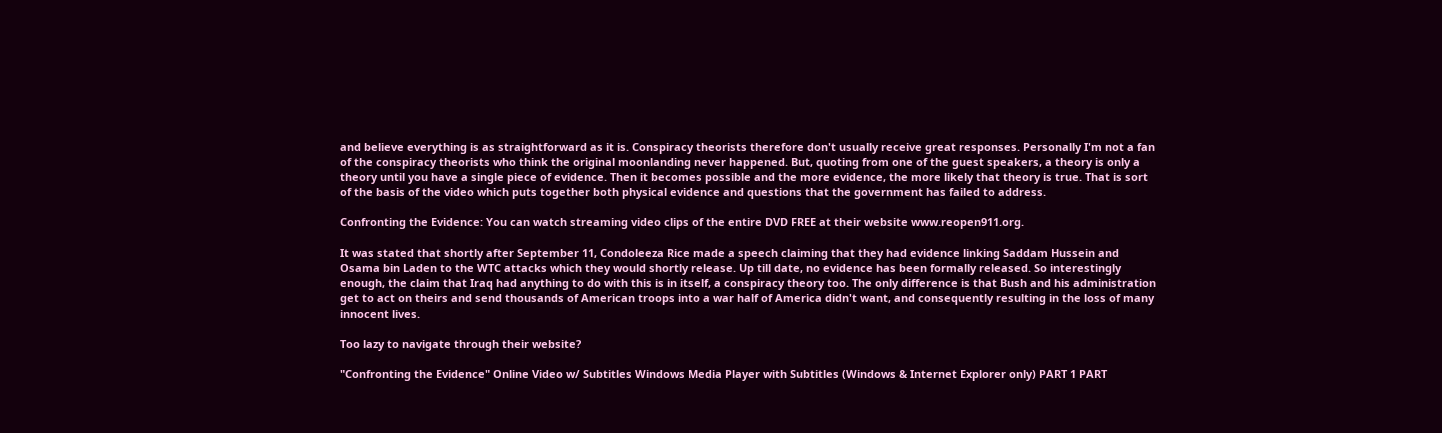and believe everything is as straightforward as it is. Conspiracy theorists therefore don't usually receive great responses. Personally I'm not a fan of the conspiracy theorists who think the original moonlanding never happened. But, quoting from one of the guest speakers, a theory is only a theory until you have a single piece of evidence. Then it becomes possible and the more evidence, the more likely that theory is true. That is sort of the basis of the video which puts together both physical evidence and questions that the government has failed to address.

Confronting the Evidence: You can watch streaming video clips of the entire DVD FREE at their website www.reopen911.org.

It was stated that shortly after September 11, Condoleeza Rice made a speech claiming that they had evidence linking Saddam Hussein and Osama bin Laden to the WTC attacks which they would shortly release. Up till date, no evidence has been formally released. So interestingly enough, the claim that Iraq had anything to do with this is in itself, a conspiracy theory too. The only difference is that Bush and his administration get to act on theirs and send thousands of American troops into a war half of America didn't want, and consequently resulting in the loss of many innocent lives.

Too lazy to navigate through their website?

"Confronting the Evidence" Online Video w/ Subtitles Windows Media Player with Subtitles (Windows & Internet Explorer only) PART 1 PART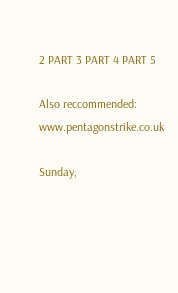2 PART 3 PART 4 PART 5

Also reccommended: www.pentagonstrike.co.uk

Sunday,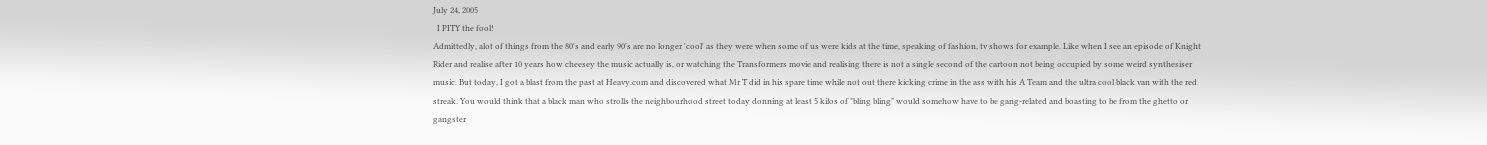July 24, 2005
  I PITY the fool!
Admittedly, alot of things from the 80's and early 90's are no longer 'cool' as they were when some of us were kids at the time, speaking of fashion, tv shows for example. Like when I see an episode of Knight Rider and realise after 10 years how cheesey the music actually is, or watching the Transformers movie and realising there is not a single second of the cartoon not being occupied by some weird synthesiser music. But today, I got a blast from the past at Heavy.com and discovered what Mr T did in his spare time while not out there kicking crime in the ass with his A Team and the ultra cool black van with the red streak. You would think that a black man who strolls the neighbourhood street today donning at least 5 kilos of "bling bling" would somehow have to be gang-related and boasting to be from the ghetto or gangster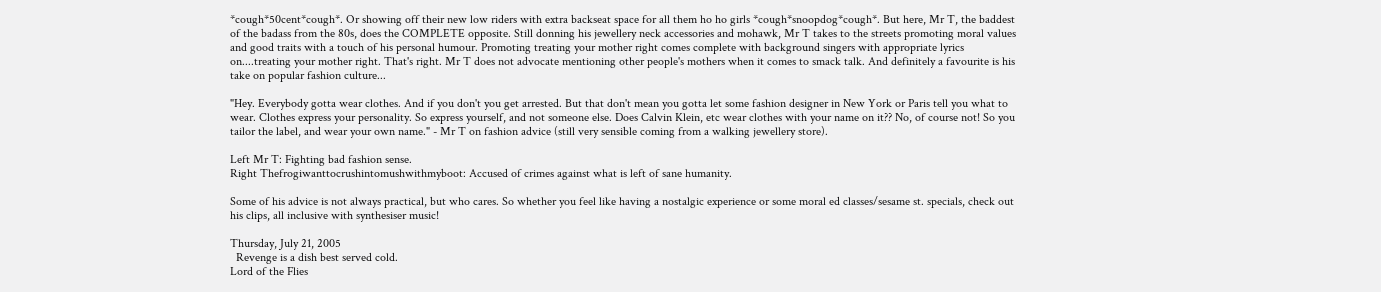*cough*50cent*cough*. Or showing off their new low riders with extra backseat space for all them ho ho girls *cough*snoopdog*cough*. But here, Mr T, the baddest of the badass from the 80s, does the COMPLETE opposite. Still donning his jewellery neck accessories and mohawk, Mr T takes to the streets promoting moral values and good traits with a touch of his personal humour. Promoting treating your mother right comes complete with background singers with appropriate lyrics on....treating your mother right. That's right. Mr T does not advocate mentioning other people's mothers when it comes to smack talk. And definitely a favourite is his take on popular fashion culture...

"Hey. Everybody gotta wear clothes. And if you don't you get arrested. But that don't mean you gotta let some fashion designer in New York or Paris tell you what to wear. Clothes express your personality. So express yourself, and not someone else. Does Calvin Klein, etc wear clothes with your name on it?? No, of course not! So you tailor the label, and wear your own name." - Mr T on fashion advice (still very sensible coming from a walking jewellery store).

Left Mr T: Fighting bad fashion sense.
Right Thefrogiwanttocrushintomushwithmyboot: Accused of crimes against what is left of sane humanity.

Some of his advice is not always practical, but who cares. So whether you feel like having a nostalgic experience or some moral ed classes/sesame st. specials, check out his clips, all inclusive with synthesiser music!

Thursday, July 21, 2005
  Revenge is a dish best served cold.
Lord of the Flies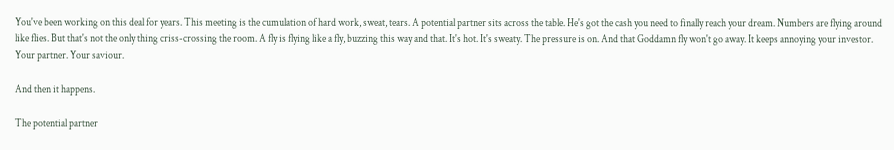You've been working on this deal for years. This meeting is the cumulation of hard work, sweat, tears. A potential partner sits across the table. He's got the cash you need to finally reach your dream. Numbers are flying around like flies. But that's not the only thing criss-crossing the room. A fly is flying like a fly, buzzing this way and that. It's hot. It's sweaty. The pressure is on. And that Goddamn fly won't go away. It keeps annoying your investor. Your partner. Your saviour.

And then it happens.

The potential partner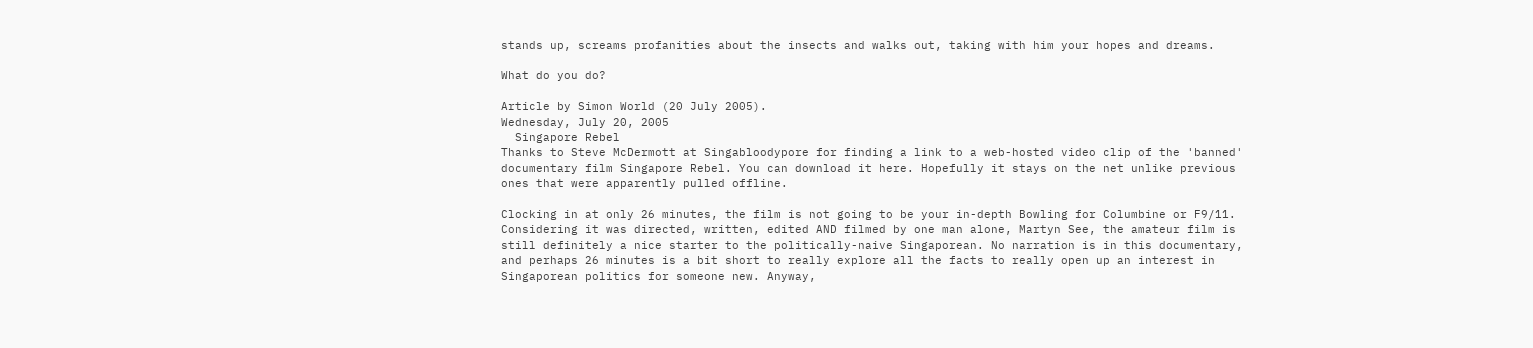stands up, screams profanities about the insects and walks out, taking with him your hopes and dreams.

What do you do?

Article by Simon World (20 July 2005).
Wednesday, July 20, 2005
  Singapore Rebel
Thanks to Steve McDermott at Singabloodypore for finding a link to a web-hosted video clip of the 'banned' documentary film Singapore Rebel. You can download it here. Hopefully it stays on the net unlike previous ones that were apparently pulled offline.

Clocking in at only 26 minutes, the film is not going to be your in-depth Bowling for Columbine or F9/11. Considering it was directed, written, edited AND filmed by one man alone, Martyn See, the amateur film is still definitely a nice starter to the politically-naive Singaporean. No narration is in this documentary, and perhaps 26 minutes is a bit short to really explore all the facts to really open up an interest in Singaporean politics for someone new. Anyway,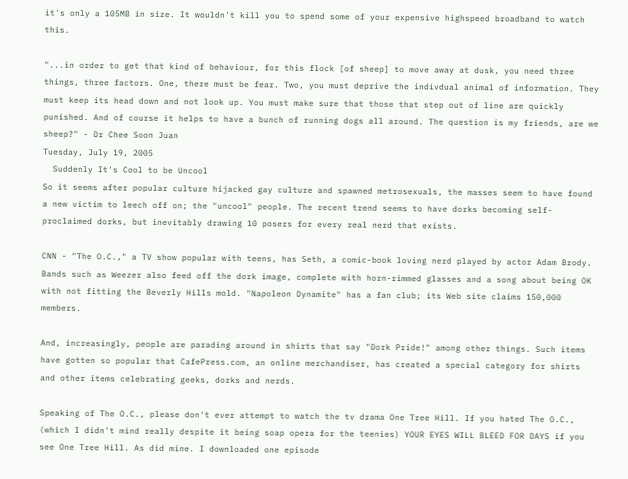it's only a 105MB in size. It wouldn't kill you to spend some of your expensive highspeed broadband to watch this.

"...in order to get that kind of behaviour, for this flock [of sheep] to move away at dusk, you need three things, three factors. One, there must be fear. Two, you must deprive the indivdual animal of information. They must keep its head down and not look up. You must make sure that those that step out of line are quickly punished. And of course it helps to have a bunch of running dogs all around. The question is my friends, are we sheep?" - Dr Chee Soon Juan
Tuesday, July 19, 2005
  Suddenly It's Cool to be Uncool
So it seems after popular culture hijacked gay culture and spawned metrosexuals, the masses seem to have found a new victim to leech off on; the "uncool" people. The recent trend seems to have dorks becoming self-proclaimed dorks, but inevitably drawing 10 posers for every real nerd that exists.

CNN - "The O.C.," a TV show popular with teens, has Seth, a comic-book loving nerd played by actor Adam Brody. Bands such as Weezer also feed off the dork image, complete with horn-rimmed glasses and a song about being OK with not fitting the Beverly Hills mold. "Napoleon Dynamite" has a fan club; its Web site claims 150,000 members.

And, increasingly, people are parading around in shirts that say "Dork Pride!" among other things. Such items have gotten so popular that CafePress.com, an online merchandiser, has created a special category for shirts and other items celebrating geeks, dorks and nerds.

Speaking of The O.C., please don't ever attempt to watch the tv drama One Tree Hill. If you hated The O.C., (which I didn't mind really despite it being soap opera for the teenies) YOUR EYES WILL BLEED FOR DAYS if you see One Tree Hill. As did mine. I downloaded one episode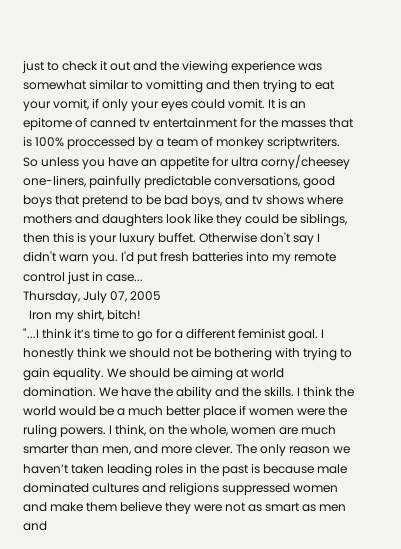just to check it out and the viewing experience was somewhat similar to vomitting and then trying to eat your vomit, if only your eyes could vomit. It is an epitome of canned tv entertainment for the masses that is 100% proccessed by a team of monkey scriptwriters. So unless you have an appetite for ultra corny/cheesey one-liners, painfully predictable conversations, good boys that pretend to be bad boys, and tv shows where mothers and daughters look like they could be siblings, then this is your luxury buffet. Otherwise don't say I didn't warn you. I'd put fresh batteries into my remote control just in case...
Thursday, July 07, 2005
  Iron my shirt, bitch!
"...I think it’s time to go for a different feminist goal. I honestly think we should not be bothering with trying to gain equality. We should be aiming at world domination. We have the ability and the skills. I think the world would be a much better place if women were the ruling powers. I think, on the whole, women are much smarter than men, and more clever. The only reason we haven’t taken leading roles in the past is because male dominated cultures and religions suppressed women and make them believe they were not as smart as men and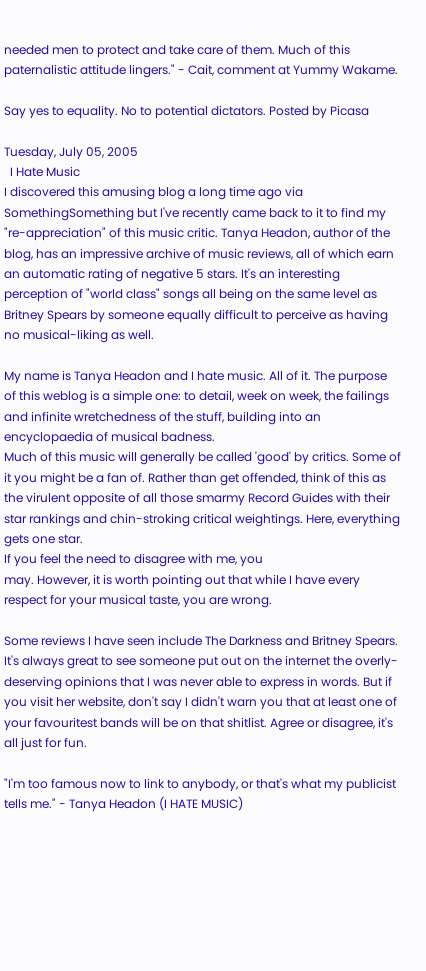needed men to protect and take care of them. Much of this paternalistic attitude lingers." - Cait, comment at Yummy Wakame.

Say yes to equality. No to potential dictators. Posted by Picasa

Tuesday, July 05, 2005
  I Hate Music
I discovered this amusing blog a long time ago via SomethingSomething but I've recently came back to it to find my "re-appreciation" of this music critic. Tanya Headon, author of the blog, has an impressive archive of music reviews, all of which earn an automatic rating of negative 5 stars. It's an interesting perception of "world class" songs all being on the same level as Britney Spears by someone equally difficult to perceive as having no musical-liking as well.

My name is Tanya Headon and I hate music. All of it. The purpose of this weblog is a simple one: to detail, week on week, the failings and infinite wretchedness of the stuff, building into an encyclopaedia of musical badness.
Much of this music will generally be called 'good' by critics. Some of it you might be a fan of. Rather than get offended, think of this as the virulent opposite of all those smarmy Record Guides with their star rankings and chin-stroking critical weightings. Here, everything gets one star.
If you feel the need to disagree with me, you
may. However, it is worth pointing out that while I have every respect for your musical taste, you are wrong.

Some reviews I have seen include The Darkness and Britney Spears. It's always great to see someone put out on the internet the overly-deserving opinions that I was never able to express in words. But if you visit her website, don't say I didn't warn you that at least one of your favouritest bands will be on that shitlist. Agree or disagree, it's all just for fun.

"I'm too famous now to link to anybody, or that's what my publicist tells me." - Tanya Headon (I HATE MUSIC)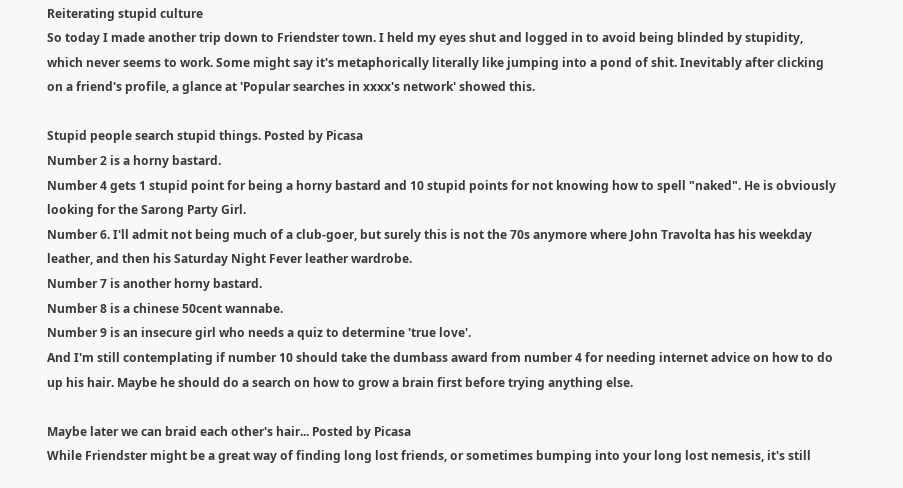Reiterating stupid culture
So today I made another trip down to Friendster town. I held my eyes shut and logged in to avoid being blinded by stupidity, which never seems to work. Some might say it's metaphorically literally like jumping into a pond of shit. Inevitably after clicking on a friend's profile, a glance at 'Popular searches in xxxx's network' showed this.

Stupid people search stupid things. Posted by Picasa
Number 2 is a horny bastard.
Number 4 gets 1 stupid point for being a horny bastard and 10 stupid points for not knowing how to spell "naked". He is obviously looking for the Sarong Party Girl.
Number 6. I'll admit not being much of a club-goer, but surely this is not the 70s anymore where John Travolta has his weekday leather, and then his Saturday Night Fever leather wardrobe.
Number 7 is another horny bastard.
Number 8 is a chinese 50cent wannabe.
Number 9 is an insecure girl who needs a quiz to determine 'true love'.
And I'm still contemplating if number 10 should take the dumbass award from number 4 for needing internet advice on how to do up his hair. Maybe he should do a search on how to grow a brain first before trying anything else.

Maybe later we can braid each other's hair... Posted by Picasa
While Friendster might be a great way of finding long lost friends, or sometimes bumping into your long lost nemesis, it's still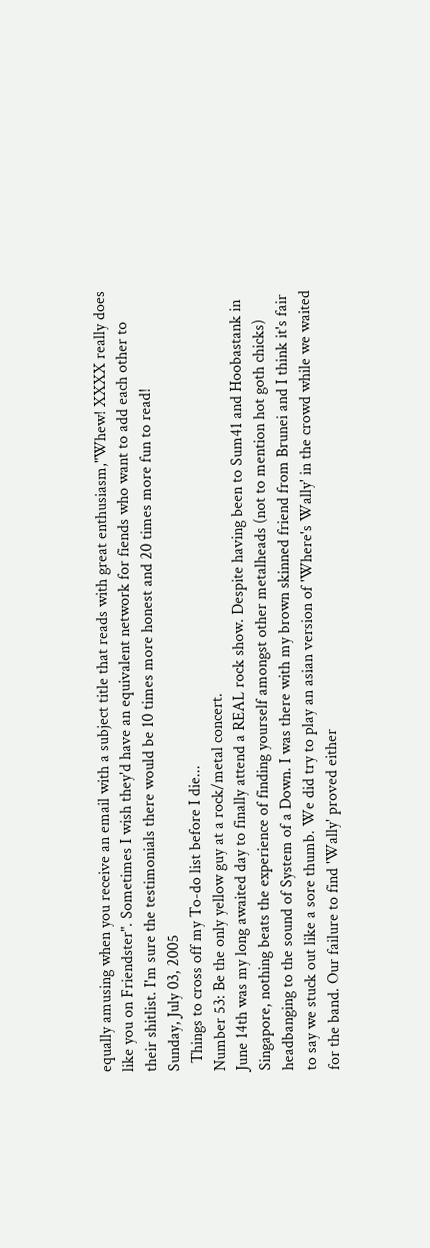equally amusing when you receive an email with a subject title that reads with great enthusiasm,"Whew! XXXX really does like you on Friendster". Sometimes I wish they'd have an equivalent network for fiends who want to add each other to their shitlist. I'm sure the testimonials there would be 10 times more honest and 20 times more fun to read!
Sunday, July 03, 2005
  Things to cross off my To-do list before I die...
Number 53: Be the only yellow guy at a rock/metal concert.
June 14th was my long awaited day to finally attend a REAL rock show. Despite having been to Sum41 and Hoobastank in Singapore, nothing beats the experience of finding yourself amongst other metalheads (not to mention hot goth chicks) headbanging to the sound of System of a Down. I was there with my brown skinned friend from Brunei and I think it's fair to say we stuck out like a sore thumb. We did try to play an asian version of 'Where's Wally' in the crowd while we waited for the band. Our failure to find 'Wally' proved either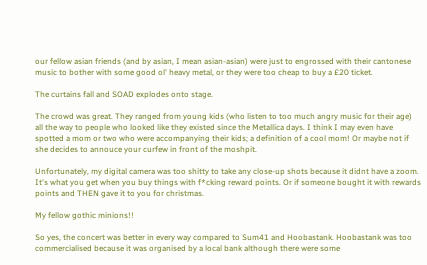our fellow asian friends (and by asian, I mean asian-asian) were just to engrossed with their cantonese music to bother with some good ol' heavy metal, or they were too cheap to buy a £20 ticket.

The curtains fall and SOAD explodes onto stage.

The crowd was great. They ranged from young kids (who listen to too much angry music for their age) all the way to people who looked like they existed since the Metallica days. I think I may even have spotted a mom or two who were accompanying their kids; a definition of a cool mom! Or maybe not if she decides to annouce your curfew in front of the moshpit.

Unfortunately, my digital camera was too shitty to take any close-up shots because it didnt have a zoom. It's what you get when you buy things with f*cking reward points. Or if someone bought it with rewards points and THEN gave it to you for christmas.

My fellow gothic minions!!

So yes, the concert was better in every way compared to Sum41 and Hoobastank. Hoobastank was too commercialised because it was organised by a local bank although there were some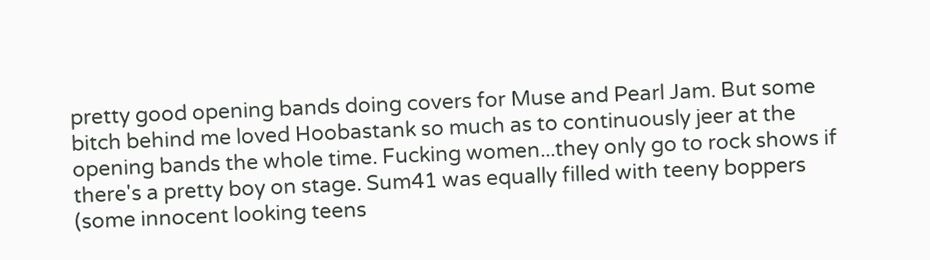pretty good opening bands doing covers for Muse and Pearl Jam. But some bitch behind me loved Hoobastank so much as to continuously jeer at the opening bands the whole time. Fucking women...they only go to rock shows if there's a pretty boy on stage. Sum41 was equally filled with teeny boppers (some innocent looking teens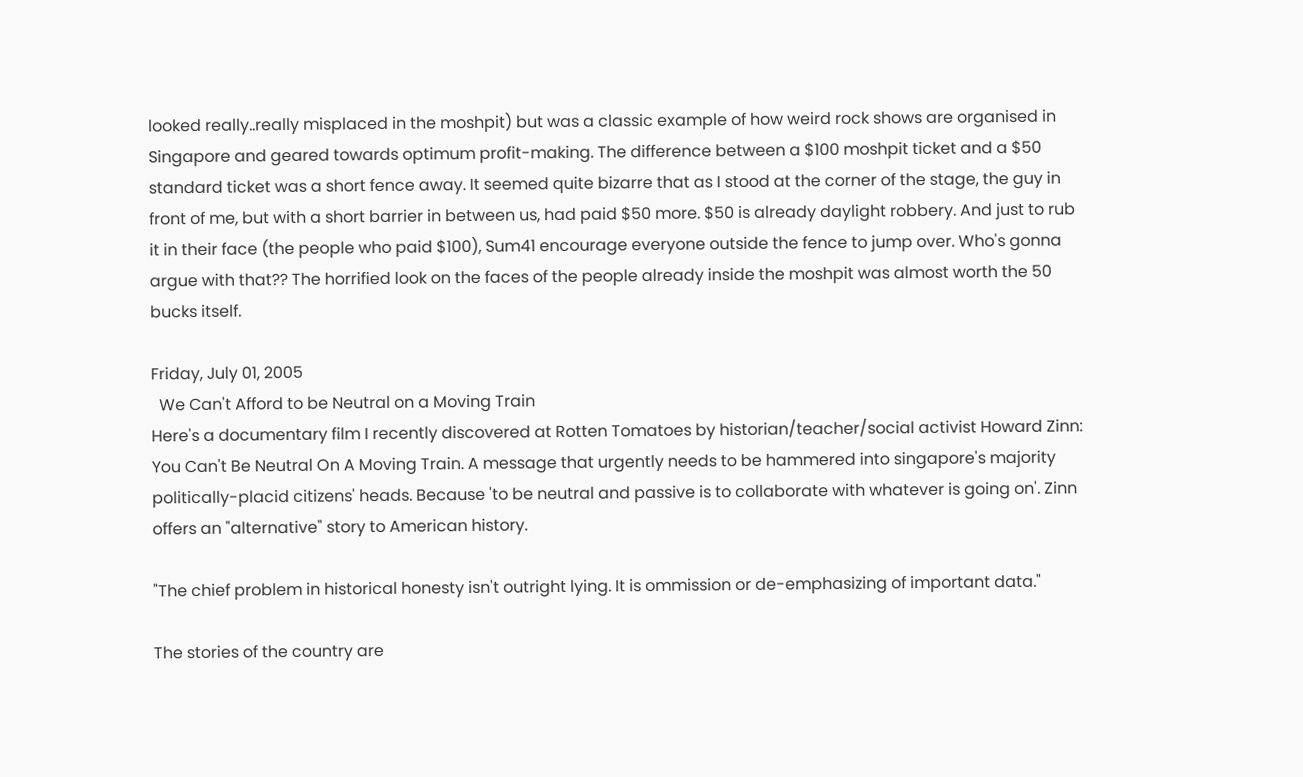looked really..really misplaced in the moshpit) but was a classic example of how weird rock shows are organised in Singapore and geared towards optimum profit-making. The difference between a $100 moshpit ticket and a $50 standard ticket was a short fence away. It seemed quite bizarre that as I stood at the corner of the stage, the guy in front of me, but with a short barrier in between us, had paid $50 more. $50 is already daylight robbery. And just to rub it in their face (the people who paid $100), Sum41 encourage everyone outside the fence to jump over. Who's gonna argue with that?? The horrified look on the faces of the people already inside the moshpit was almost worth the 50 bucks itself.

Friday, July 01, 2005
  We Can't Afford to be Neutral on a Moving Train
Here's a documentary film I recently discovered at Rotten Tomatoes by historian/teacher/social activist Howard Zinn: You Can't Be Neutral On A Moving Train. A message that urgently needs to be hammered into singapore's majority politically-placid citizens' heads. Because 'to be neutral and passive is to collaborate with whatever is going on'. Zinn offers an "alternative" story to American history.

"The chief problem in historical honesty isn't outright lying. It is ommission or de-emphasizing of important data."

The stories of the country are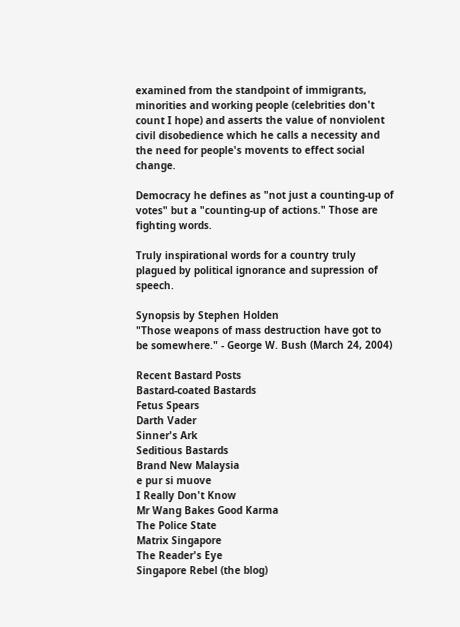examined from the standpoint of immigrants, minorities and working people (celebrities don't count I hope) and asserts the value of nonviolent civil disobedience which he calls a necessity and the need for people's movents to effect social change.

Democracy he defines as "not just a counting-up of votes" but a "counting-up of actions." Those are fighting words.

Truly inspirational words for a country truly plagued by political ignorance and supression of speech.

Synopsis by Stephen Holden
"Those weapons of mass destruction have got to be somewhere." - George W. Bush (March 24, 2004)

Recent Bastard Posts
Bastard-coated Bastards
Fetus Spears
Darth Vader
Sinner's Ark
Seditious Bastards
Brand New Malaysia
e pur si muove
I Really Don't Know
Mr Wang Bakes Good Karma
The Police State
Matrix Singapore
The Reader's Eye
Singapore Rebel (the blog)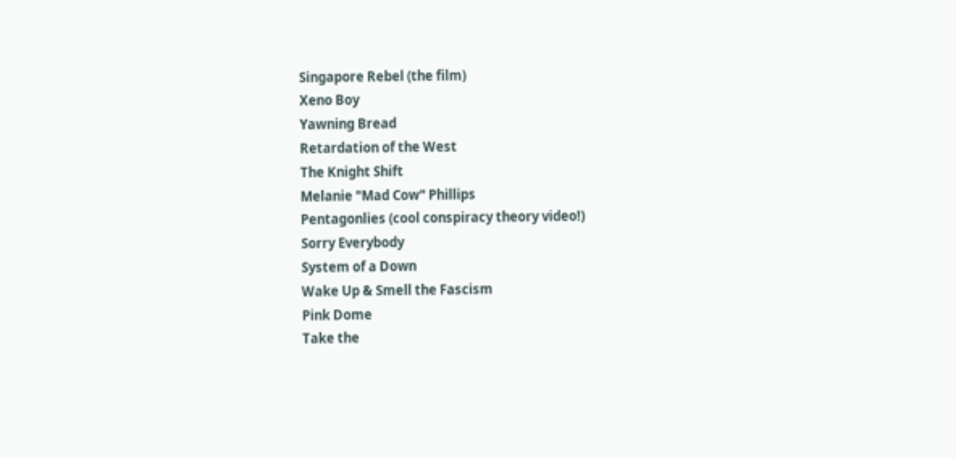Singapore Rebel (the film)
Xeno Boy
Yawning Bread
Retardation of the West
The Knight Shift
Melanie "Mad Cow" Phillips
Pentagonlies (cool conspiracy theory video!)
Sorry Everybody
System of a Down
Wake Up & Smell the Fascism
Pink Dome
Take the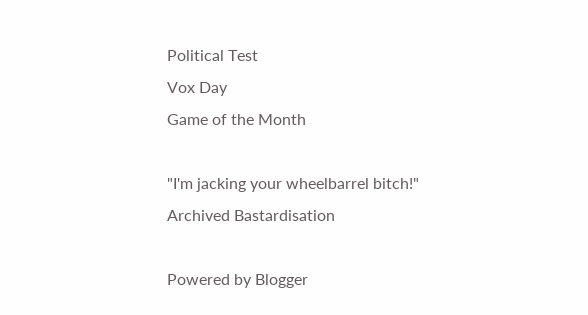Political Test
Vox Day
Game of the Month

"I'm jacking your wheelbarrel bitch!"
Archived Bastardisation

Powered by Blogger